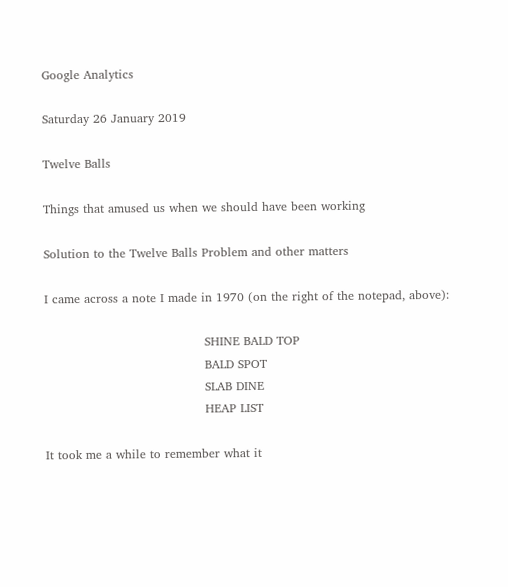Google Analytics

Saturday 26 January 2019

Twelve Balls

Things that amused us when we should have been working

Solution to the Twelve Balls Problem and other matters

I came across a note I made in 1970 (on the right of the notepad, above):

                                        SHINE BALD TOP
                                        BALD SPOT
                                        SLAB DINE
                                        HEAP LIST

It took me a while to remember what it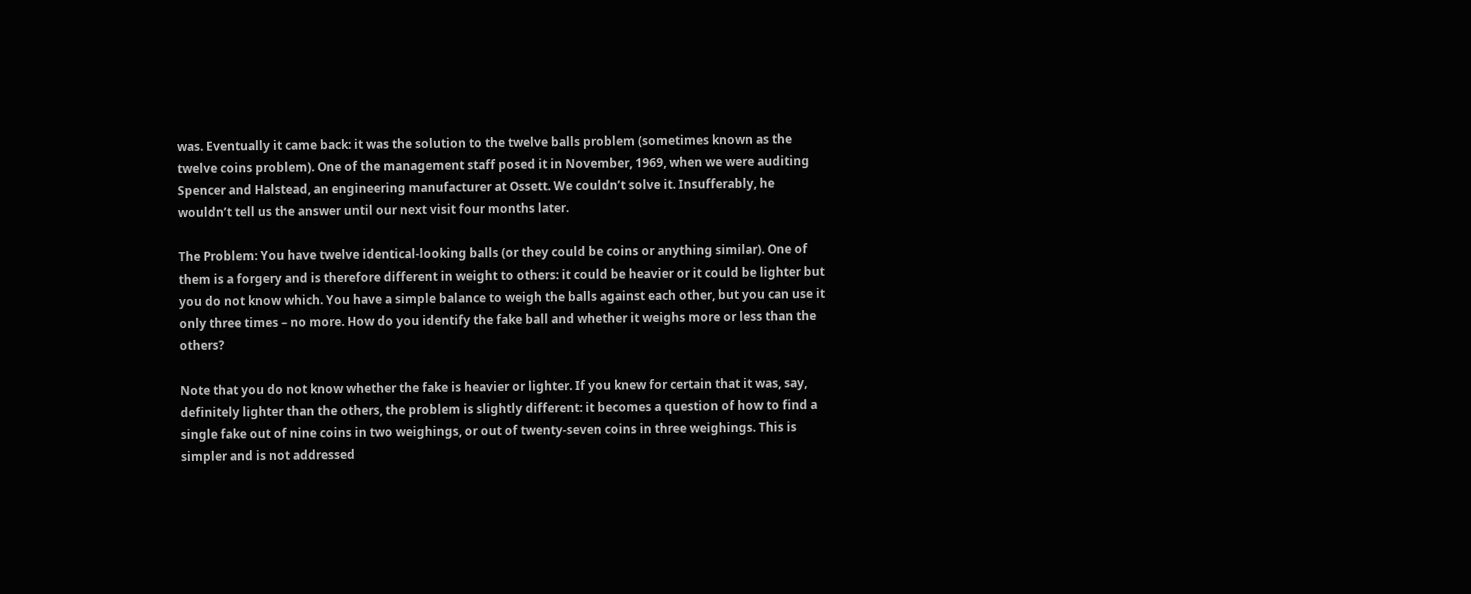was. Eventually it came back: it was the solution to the twelve balls problem (sometimes known as the twelve coins problem). One of the management staff posed it in November, 1969, when we were auditing Spencer and Halstead, an engineering manufacturer at Ossett. We couldn’t solve it. Insufferably, he wouldn’t tell us the answer until our next visit four months later.

The Problem: You have twelve identical-looking balls (or they could be coins or anything similar). One of them is a forgery and is therefore different in weight to others: it could be heavier or it could be lighter but you do not know which. You have a simple balance to weigh the balls against each other, but you can use it only three times – no more. How do you identify the fake ball and whether it weighs more or less than the others?

Note that you do not know whether the fake is heavier or lighter. If you knew for certain that it was, say, definitely lighter than the others, the problem is slightly different: it becomes a question of how to find a single fake out of nine coins in two weighings, or out of twenty-seven coins in three weighings. This is simpler and is not addressed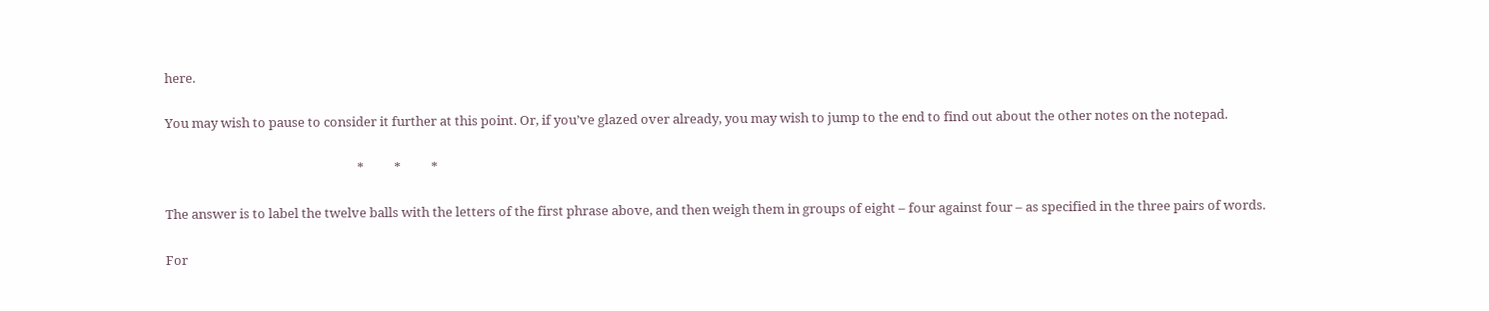here.

You may wish to pause to consider it further at this point. Or, if you’ve glazed over already, you may wish to jump to the end to find out about the other notes on the notepad.

                                                                *          *          *

The answer is to label the twelve balls with the letters of the first phrase above, and then weigh them in groups of eight – four against four – as specified in the three pairs of words.

For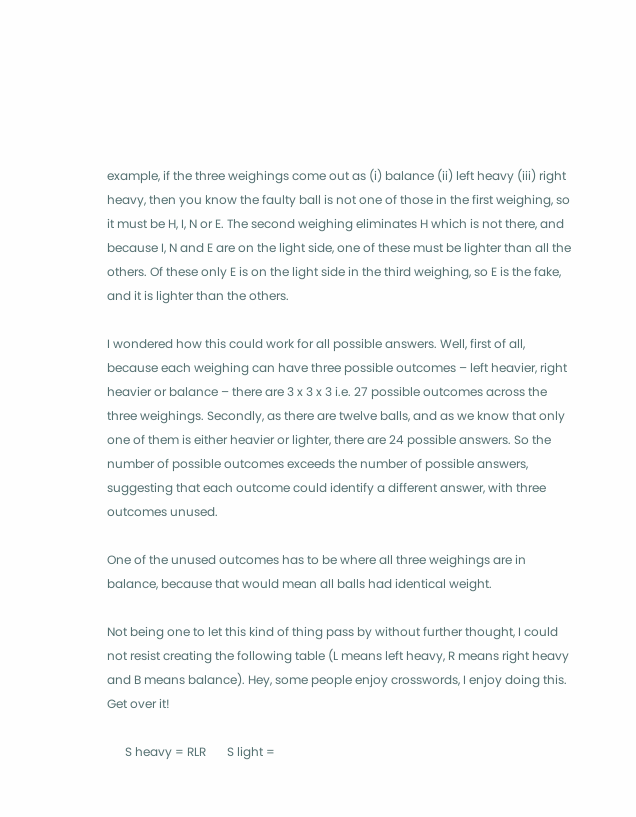example, if the three weighings come out as (i) balance (ii) left heavy (iii) right heavy, then you know the faulty ball is not one of those in the first weighing, so it must be H, I, N or E. The second weighing eliminates H which is not there, and because I, N and E are on the light side, one of these must be lighter than all the others. Of these only E is on the light side in the third weighing, so E is the fake, and it is lighter than the others.

I wondered how this could work for all possible answers. Well, first of all, because each weighing can have three possible outcomes – left heavier, right heavier or balance – there are 3 x 3 x 3 i.e. 27 possible outcomes across the three weighings. Secondly, as there are twelve balls, and as we know that only one of them is either heavier or lighter, there are 24 possible answers. So the number of possible outcomes exceeds the number of possible answers, suggesting that each outcome could identify a different answer, with three outcomes unused.

One of the unused outcomes has to be where all three weighings are in balance, because that would mean all balls had identical weight.

Not being one to let this kind of thing pass by without further thought, I could not resist creating the following table (L means left heavy, R means right heavy and B means balance). Hey, some people enjoy crosswords, I enjoy doing this. Get over it!

      S heavy = RLR       S light =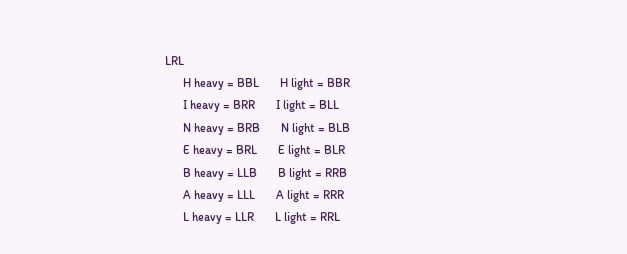LRL
      H heavy = BBL       H light = BBR
      I heavy = BRR       I light = BLL
      N heavy = BRB       N light = BLB
      E heavy = BRL       E light = BLR
      B heavy = LLB       B light = RRB
      A heavy = LLL       A light = RRR
      L heavy = LLR       L light = RRL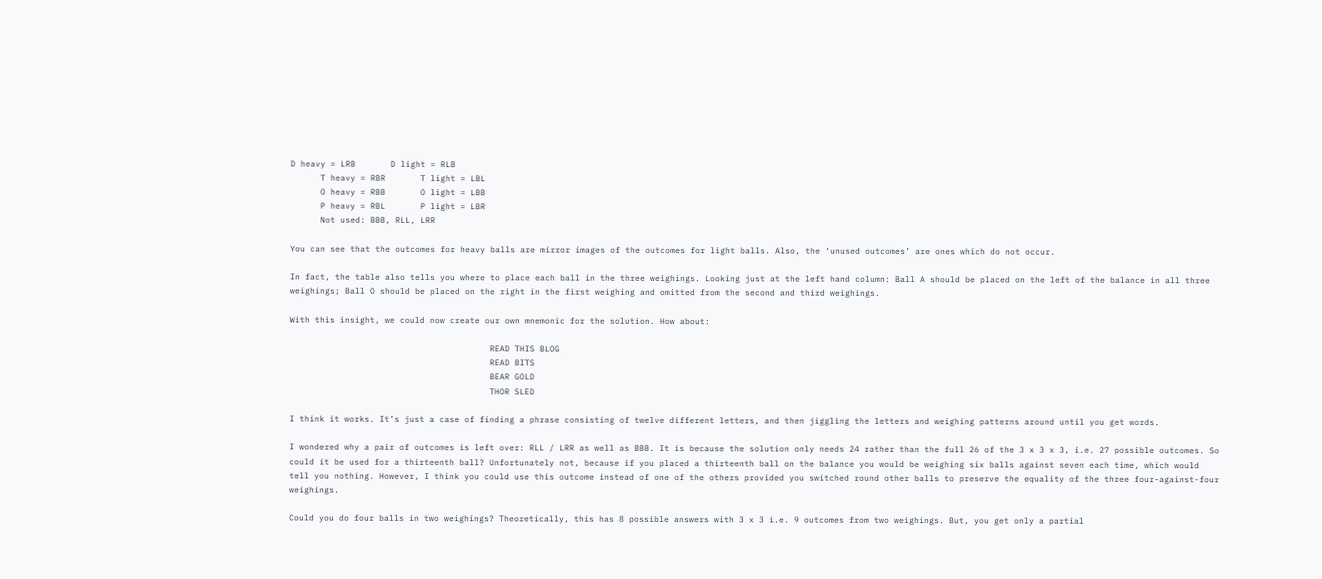D heavy = LRB       D light = RLB
      T heavy = RBR       T light = LBL
      O heavy = RBB       O light = LBB
      P heavy = RBL       P light = LBR
      Not used: BBB, RLL, LRR

You can see that the outcomes for heavy balls are mirror images of the outcomes for light balls. Also, the ‘unused outcomes’ are ones which do not occur.

In fact, the table also tells you where to place each ball in the three weighings. Looking just at the left hand column: Ball A should be placed on the left of the balance in all three weighings; Ball O should be placed on the right in the first weighing and omitted from the second and third weighings.

With this insight, we could now create our own mnemonic for the solution. How about:

                                        READ THIS BLOG
                                        READ BITS
                                        BEAR GOLD
                                        THOR SLED

I think it works. It’s just a case of finding a phrase consisting of twelve different letters, and then jiggling the letters and weighing patterns around until you get words.

I wondered why a pair of outcomes is left over: RLL / LRR as well as BBB. It is because the solution only needs 24 rather than the full 26 of the 3 x 3 x 3, i.e. 27 possible outcomes. So could it be used for a thirteenth ball? Unfortunately not, because if you placed a thirteenth ball on the balance you would be weighing six balls against seven each time, which would tell you nothing. However, I think you could use this outcome instead of one of the others provided you switched round other balls to preserve the equality of the three four-against-four weighings.

Could you do four balls in two weighings? Theoretically, this has 8 possible answers with 3 x 3 i.e. 9 outcomes from two weighings. But, you get only a partial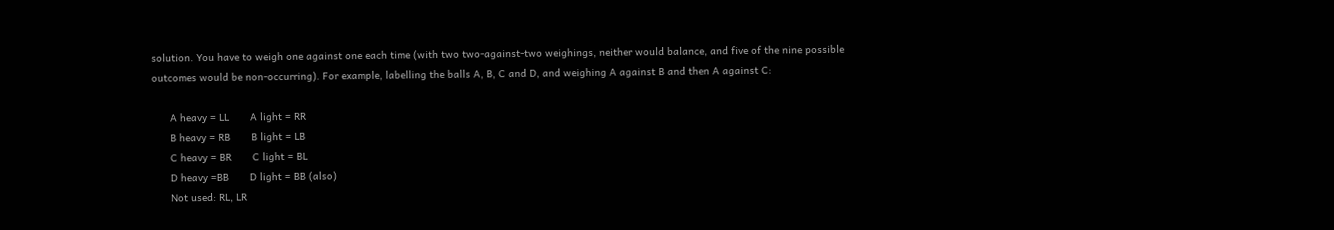solution. You have to weigh one against one each time (with two two-against-two weighings, neither would balance, and five of the nine possible outcomes would be non-occurring). For example, labelling the balls A, B, C and D, and weighing A against B and then A against C:

      A heavy = LL       A light = RR
      B heavy = RB       B light = LB
      C heavy = BR       C light = BL
      D heavy =BB       D light = BB (also)
      Not used: RL, LR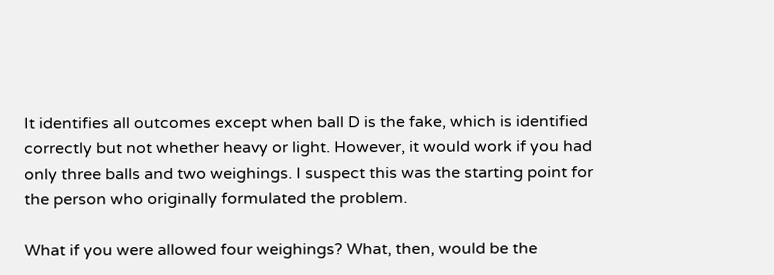It identifies all outcomes except when ball D is the fake, which is identified correctly but not whether heavy or light. However, it would work if you had only three balls and two weighings. I suspect this was the starting point for the person who originally formulated the problem.

What if you were allowed four weighings? What, then, would be the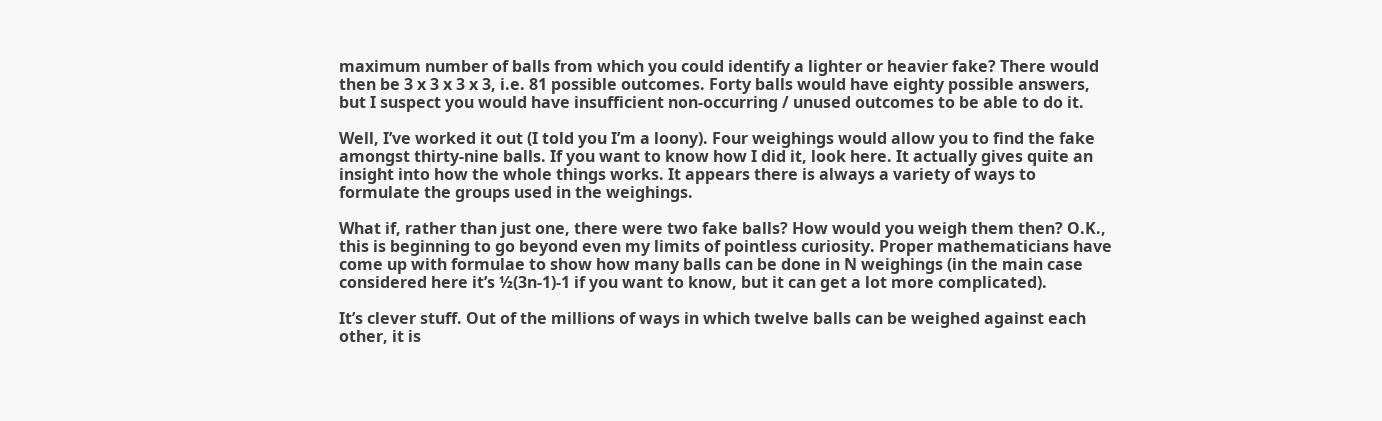maximum number of balls from which you could identify a lighter or heavier fake? There would then be 3 x 3 x 3 x 3, i.e. 81 possible outcomes. Forty balls would have eighty possible answers, but I suspect you would have insufficient non-occurring / unused outcomes to be able to do it.

Well, I’ve worked it out (I told you I’m a loony). Four weighings would allow you to find the fake amongst thirty-nine balls. If you want to know how I did it, look here. It actually gives quite an insight into how the whole things works. It appears there is always a variety of ways to formulate the groups used in the weighings.

What if, rather than just one, there were two fake balls? How would you weigh them then? O.K., this is beginning to go beyond even my limits of pointless curiosity. Proper mathematicians have come up with formulae to show how many balls can be done in N weighings (in the main case considered here it’s ½(3n-1)-1 if you want to know, but it can get a lot more complicated).

It’s clever stuff. Out of the millions of ways in which twelve balls can be weighed against each other, it is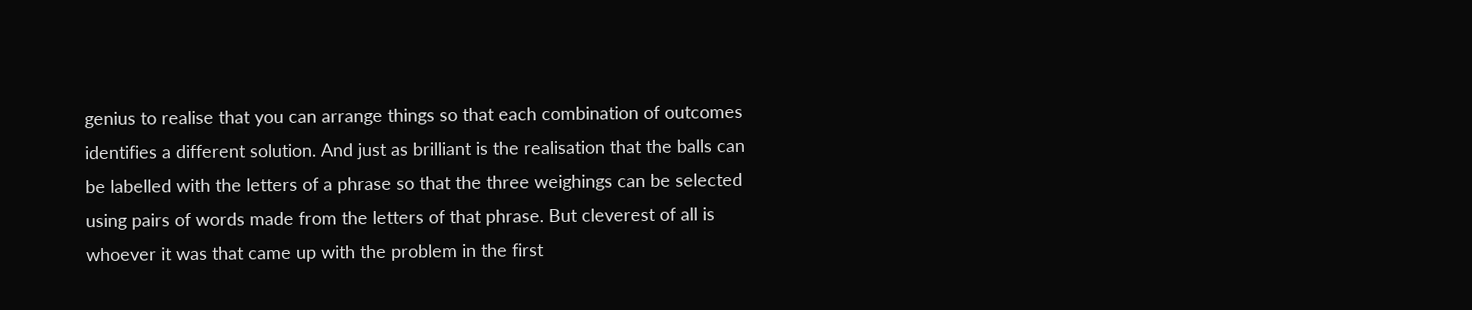genius to realise that you can arrange things so that each combination of outcomes identifies a different solution. And just as brilliant is the realisation that the balls can be labelled with the letters of a phrase so that the three weighings can be selected using pairs of words made from the letters of that phrase. But cleverest of all is whoever it was that came up with the problem in the first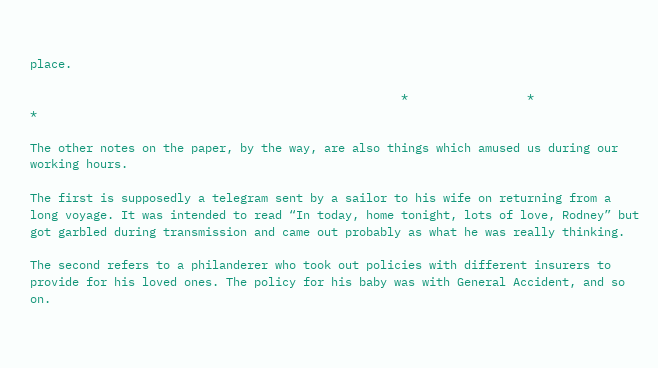place.

                                                     *                 *                *

The other notes on the paper, by the way, are also things which amused us during our working hours.

The first is supposedly a telegram sent by a sailor to his wife on returning from a long voyage. It was intended to read “In today, home tonight, lots of love, Rodney” but got garbled during transmission and came out probably as what he was really thinking.

The second refers to a philanderer who took out policies with different insurers to provide for his loved ones. The policy for his baby was with General Accident, and so on.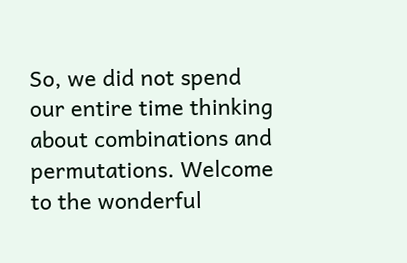So, we did not spend our entire time thinking about combinations and permutations. Welcome to the wonderful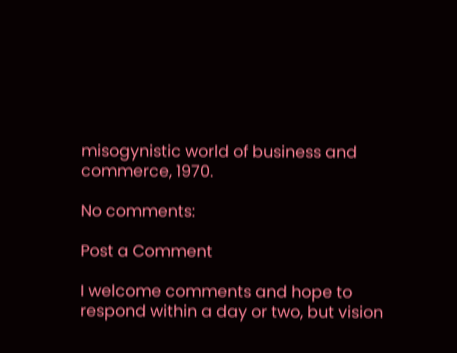misogynistic world of business and commerce, 1970.

No comments:

Post a Comment

I welcome comments and hope to respond within a day or two, but vision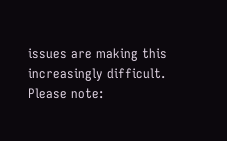issues are making this increasingly difficult. Please note: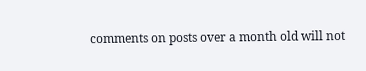comments on posts over a month old will not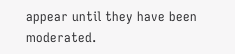appear until they have been moderated.